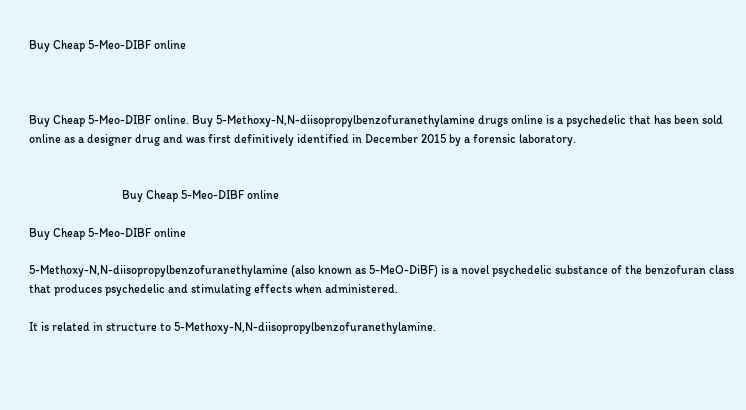Buy Cheap 5-Meo-DIBF online



Buy Cheap 5-Meo-DIBF online. Buy 5-Methoxy-N,N-diisopropylbenzofuranethylamine drugs online is a psychedelic that has been sold online as a designer drug and was first definitively identified in December 2015 by a forensic laboratory.


                               Buy Cheap 5-Meo-DIBF online

Buy Cheap 5-Meo-DIBF online

5-Methoxy-N,N-diisopropylbenzofuranethylamine (also known as 5-MeO-DiBF) is a novel psychedelic substance of the benzofuran class that produces psychedelic and stimulating effects when administered.

It is related in structure to 5-Methoxy-N,N-diisopropylbenzofuranethylamine.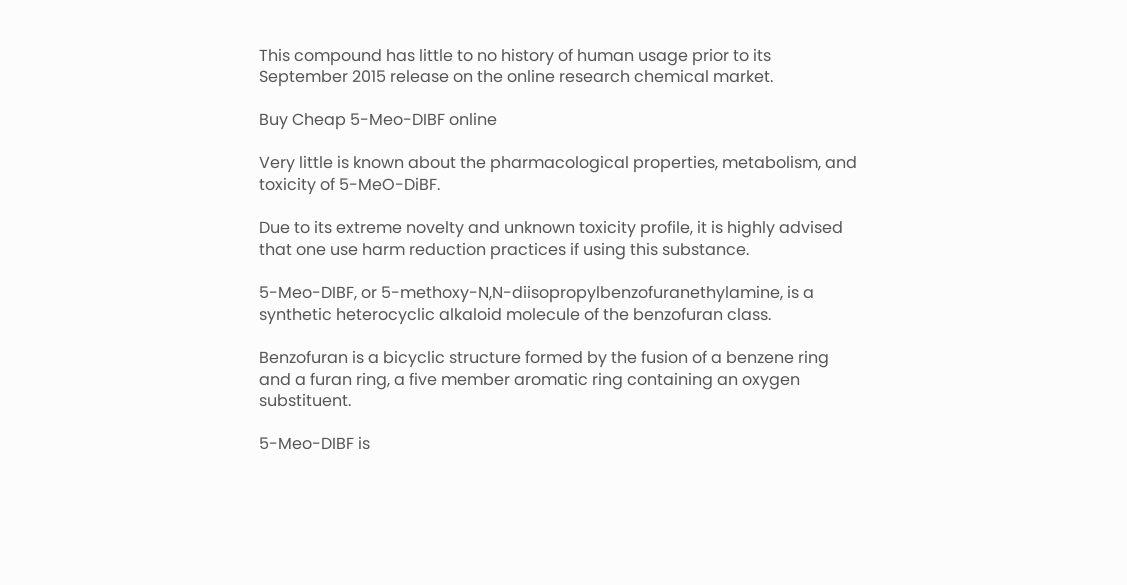This compound has little to no history of human usage prior to its September 2015 release on the online research chemical market.

Buy Cheap 5-Meo-DIBF online

Very little is known about the pharmacological properties, metabolism, and toxicity of 5-MeO-DiBF.

Due to its extreme novelty and unknown toxicity profile, it is highly advised that one use harm reduction practices if using this substance.

5-Meo-DIBF, or 5-methoxy-N,N-diisopropylbenzofuranethylamine, is a synthetic heterocyclic alkaloid molecule of the benzofuran class.

Benzofuran is a bicyclic structure formed by the fusion of a benzene ring and a furan ring, a five member aromatic ring containing an oxygen substituent.

5-Meo-DIBF is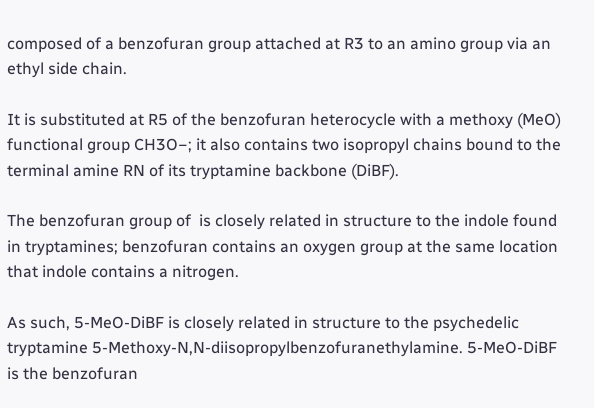composed of a benzofuran group attached at R3 to an amino group via an ethyl side chain.

It is substituted at R5 of the benzofuran heterocycle with a methoxy (MeO) functional group CH3O−; it also contains two isopropyl chains bound to the terminal amine RN of its tryptamine backbone (DiBF).

The benzofuran group of  is closely related in structure to the indole found in tryptamines; benzofuran contains an oxygen group at the same location that indole contains a nitrogen.

As such, 5-MeO-DiBF is closely related in structure to the psychedelic tryptamine 5-Methoxy-N,N-diisopropylbenzofuranethylamine. 5-MeO-DiBF is the benzofuran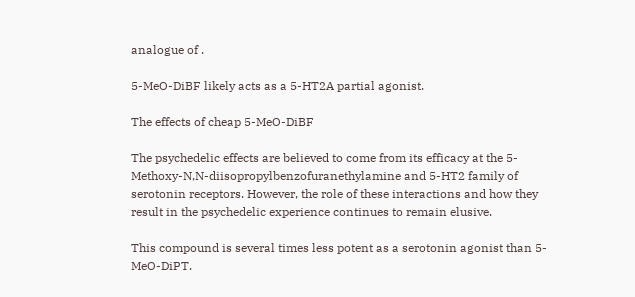analogue of .

5-MeO-DiBF likely acts as a 5-HT2A partial agonist.

The effects of cheap 5-MeO-DiBF

The psychedelic effects are believed to come from its efficacy at the 5-Methoxy-N,N-diisopropylbenzofuranethylamine and 5-HT2 family of serotonin receptors. However, the role of these interactions and how they result in the psychedelic experience continues to remain elusive.

This compound is several times less potent as a serotonin agonist than 5-MeO-DiPT.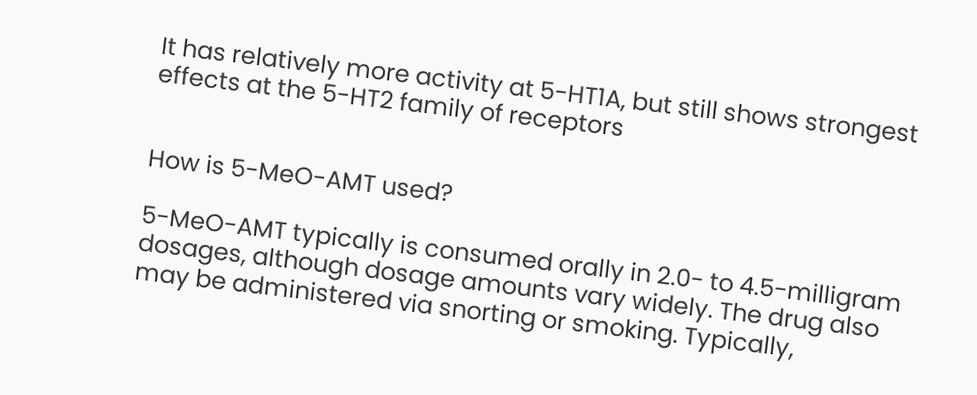It has relatively more activity at 5-HT1A, but still shows strongest effects at the 5-HT2 family of receptors


How is 5-MeO-AMT used?

5-MeO-AMT typically is consumed orally in 2.0- to 4.5-milligram dosages, although dosage amounts vary widely. The drug also may be administered via snorting or smoking. Typically,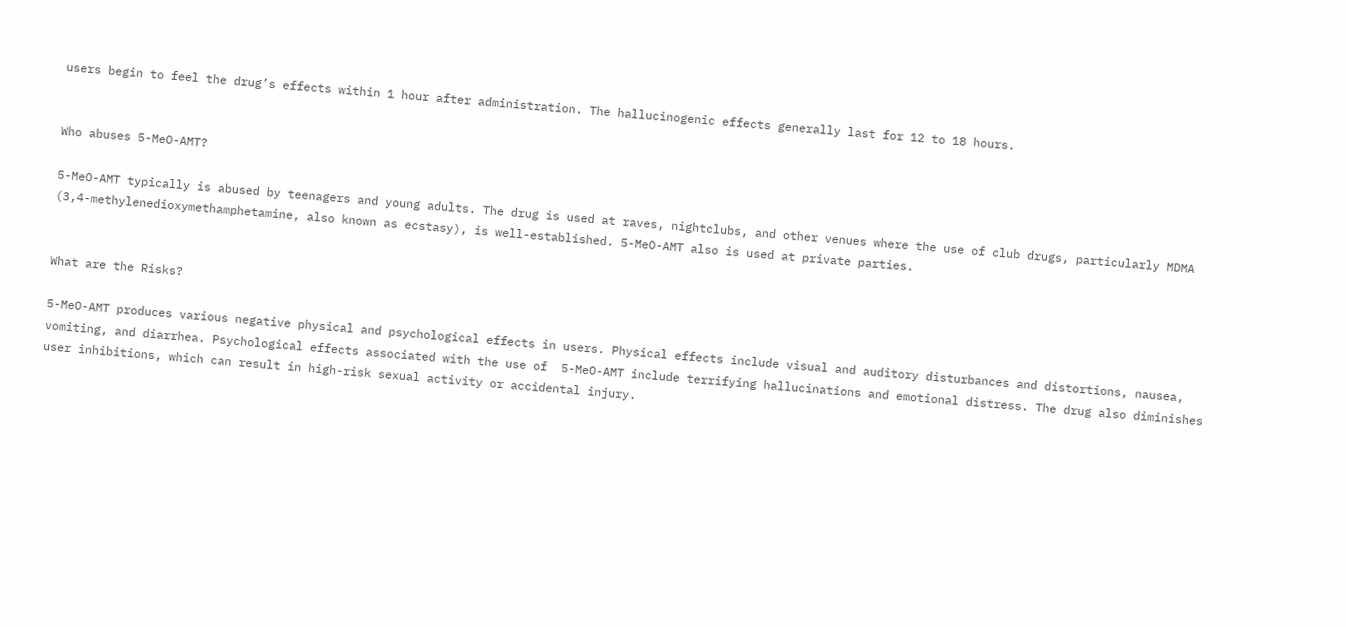users begin to feel the drug’s effects within 1 hour after administration. The hallucinogenic effects generally last for 12 to 18 hours.


Who abuses 5-MeO-AMT?

5-MeO-AMT typically is abused by teenagers and young adults. The drug is used at raves, nightclubs, and other venues where the use of club drugs, particularly MDMA (3,4-methylenedioxymethamphetamine, also known as ecstasy), is well-established. 5-MeO-AMT also is used at private parties.


What are the Risks?

5-MeO-AMT produces various negative physical and psychological effects in users. Physical effects include visual and auditory disturbances and distortions, nausea, vomiting, and diarrhea. Psychological effects associated with the use of  5-MeO-AMT include terrifying hallucinations and emotional distress. The drug also diminishes user inhibitions, which can result in high-risk sexual activity or accidental injury.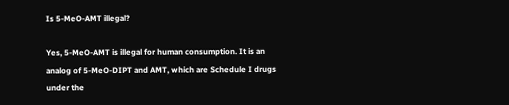Is 5-MeO-AMT illegal?

Yes, 5-MeO-AMT is illegal for human consumption. It is an analog of 5-MeO-DIPT and AMT, which are Schedule I drugs under the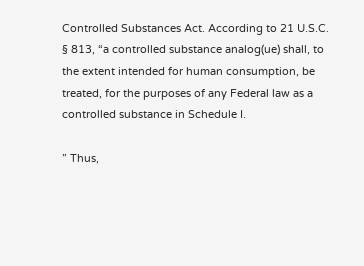Controlled Substances Act. According to 21 U.S.C. § 813, “a controlled substance analog(ue) shall, to the extent intended for human consumption, be treated, for the purposes of any Federal law as a controlled substance in Schedule I.

” Thus,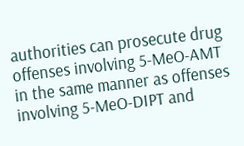authorities can prosecute drug offenses involving 5-MeO-AMT in the same manner as offenses involving 5-MeO-DIPT and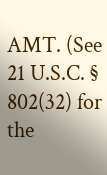AMT. (See 21 U.S.C. § 802(32) for the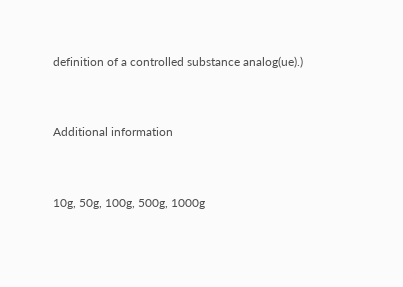definition of a controlled substance analog(ue).)


Additional information


10g, 50g, 100g, 500g, 1000g